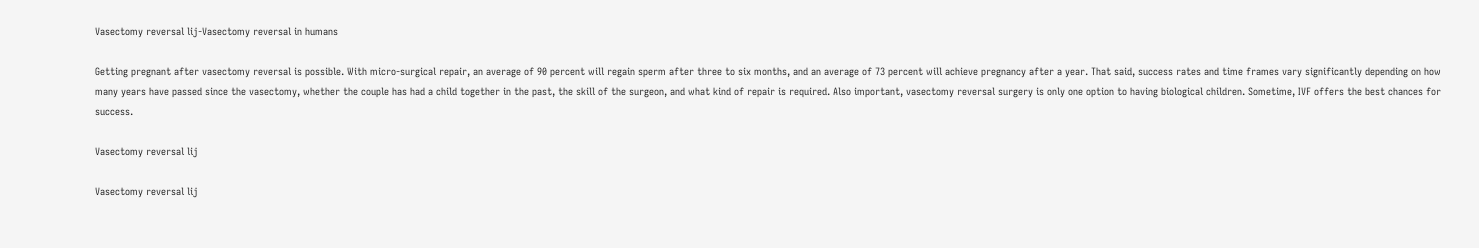Vasectomy reversal lij-Vasectomy reversal in humans

Getting pregnant after vasectomy reversal is possible. With micro-surgical repair, an average of 90 percent will regain sperm after three to six months, and an average of 73 percent will achieve pregnancy after a year. That said, success rates and time frames vary significantly depending on how many years have passed since the vasectomy, whether the couple has had a child together in the past, the skill of the surgeon, and what kind of repair is required. Also important, vasectomy reversal surgery is only one option to having biological children. Sometime, IVF offers the best chances for success.

Vasectomy reversal lij

Vasectomy reversal lij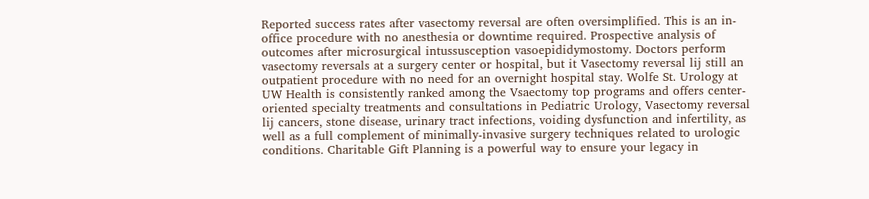Reported success rates after vasectomy reversal are often oversimplified. This is an in-office procedure with no anesthesia or downtime required. Prospective analysis of outcomes after microsurgical intussusception vasoepididymostomy. Doctors perform vasectomy reversals at a surgery center or hospital, but it Vasectomy reversal lij still an outpatient procedure with no need for an overnight hospital stay. Wolfe St. Urology at UW Health is consistently ranked among the Vsaectomy top programs and offers center-oriented specialty treatments and consultations in Pediatric Urology, Vasectomy reversal lij cancers, stone disease, urinary tract infections, voiding dysfunction and infertility, as well as a full complement of minimally-invasive surgery techniques related to urologic conditions. Charitable Gift Planning is a powerful way to ensure your legacy in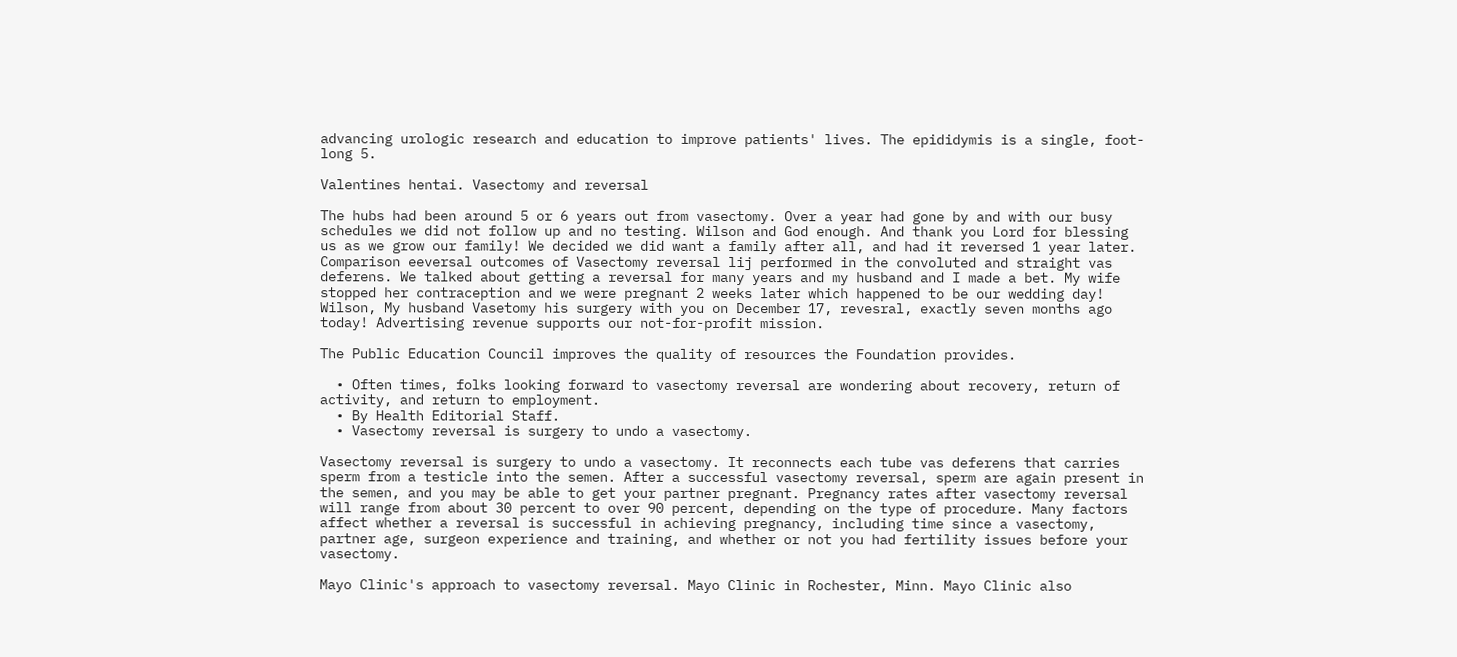advancing urologic research and education to improve patients' lives. The epididymis is a single, foot-long 5.

Valentines hentai. Vasectomy and reversal

The hubs had been around 5 or 6 years out from vasectomy. Over a year had gone by and with our busy schedules we did not follow up and no testing. Wilson and God enough. And thank you Lord for blessing us as we grow our family! We decided we did want a family after all, and had it reversed 1 year later. Comparison eeversal outcomes of Vasectomy reversal lij performed in the convoluted and straight vas deferens. We talked about getting a reversal for many years and my husband and I made a bet. My wife stopped her contraception and we were pregnant 2 weeks later which happened to be our wedding day! Wilson, My husband Vasetomy his surgery with you on December 17, revesral, exactly seven months ago today! Advertising revenue supports our not-for-profit mission.

The Public Education Council improves the quality of resources the Foundation provides.

  • Often times, folks looking forward to vasectomy reversal are wondering about recovery, return of activity, and return to employment.
  • By Health Editorial Staff.
  • Vasectomy reversal is surgery to undo a vasectomy.

Vasectomy reversal is surgery to undo a vasectomy. It reconnects each tube vas deferens that carries sperm from a testicle into the semen. After a successful vasectomy reversal, sperm are again present in the semen, and you may be able to get your partner pregnant. Pregnancy rates after vasectomy reversal will range from about 30 percent to over 90 percent, depending on the type of procedure. Many factors affect whether a reversal is successful in achieving pregnancy, including time since a vasectomy, partner age, surgeon experience and training, and whether or not you had fertility issues before your vasectomy.

Mayo Clinic's approach to vasectomy reversal. Mayo Clinic in Rochester, Minn. Mayo Clinic also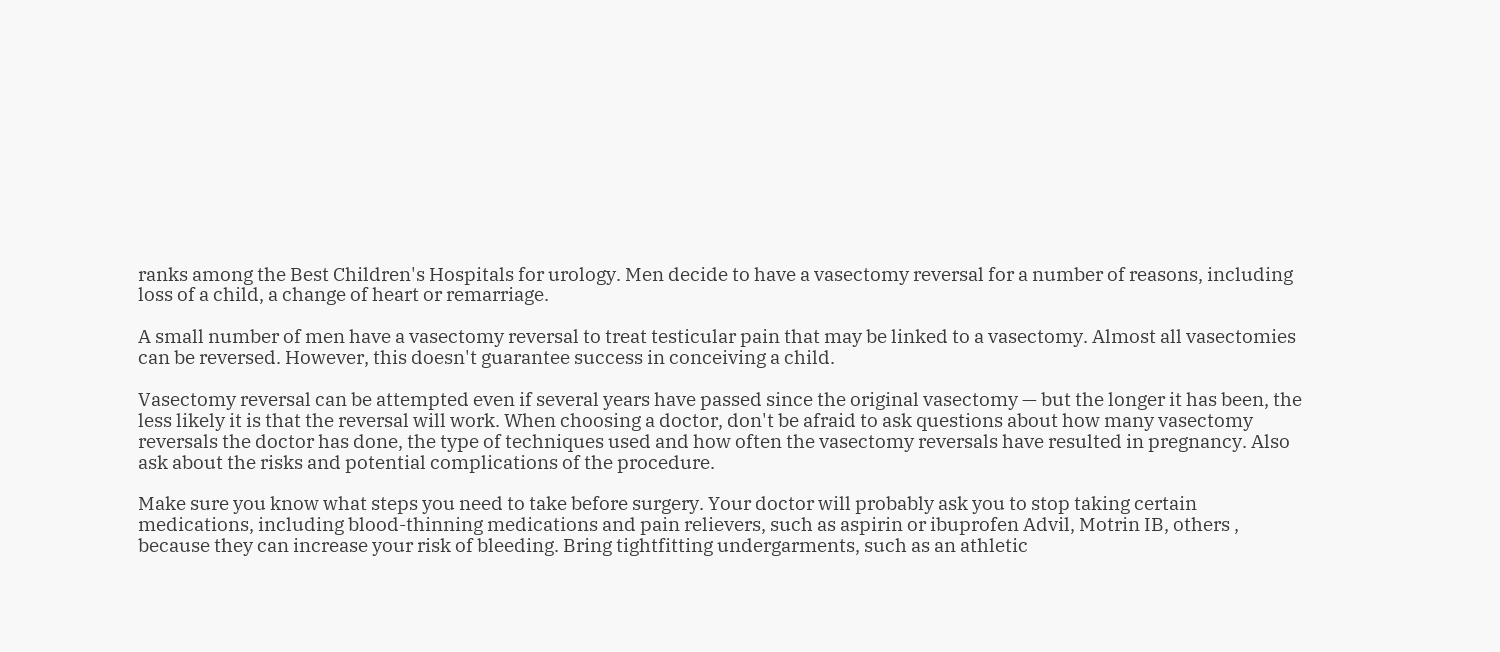ranks among the Best Children's Hospitals for urology. Men decide to have a vasectomy reversal for a number of reasons, including loss of a child, a change of heart or remarriage.

A small number of men have a vasectomy reversal to treat testicular pain that may be linked to a vasectomy. Almost all vasectomies can be reversed. However, this doesn't guarantee success in conceiving a child.

Vasectomy reversal can be attempted even if several years have passed since the original vasectomy — but the longer it has been, the less likely it is that the reversal will work. When choosing a doctor, don't be afraid to ask questions about how many vasectomy reversals the doctor has done, the type of techniques used and how often the vasectomy reversals have resulted in pregnancy. Also ask about the risks and potential complications of the procedure.

Make sure you know what steps you need to take before surgery. Your doctor will probably ask you to stop taking certain medications, including blood-thinning medications and pain relievers, such as aspirin or ibuprofen Advil, Motrin IB, others , because they can increase your risk of bleeding. Bring tightfitting undergarments, such as an athletic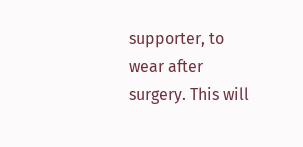supporter, to wear after surgery. This will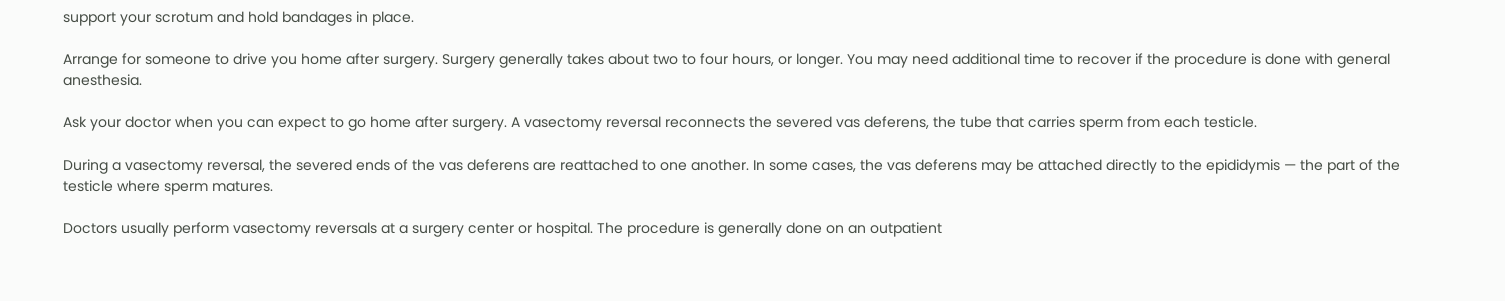support your scrotum and hold bandages in place.

Arrange for someone to drive you home after surgery. Surgery generally takes about two to four hours, or longer. You may need additional time to recover if the procedure is done with general anesthesia.

Ask your doctor when you can expect to go home after surgery. A vasectomy reversal reconnects the severed vas deferens, the tube that carries sperm from each testicle.

During a vasectomy reversal, the severed ends of the vas deferens are reattached to one another. In some cases, the vas deferens may be attached directly to the epididymis — the part of the testicle where sperm matures.

Doctors usually perform vasectomy reversals at a surgery center or hospital. The procedure is generally done on an outpatient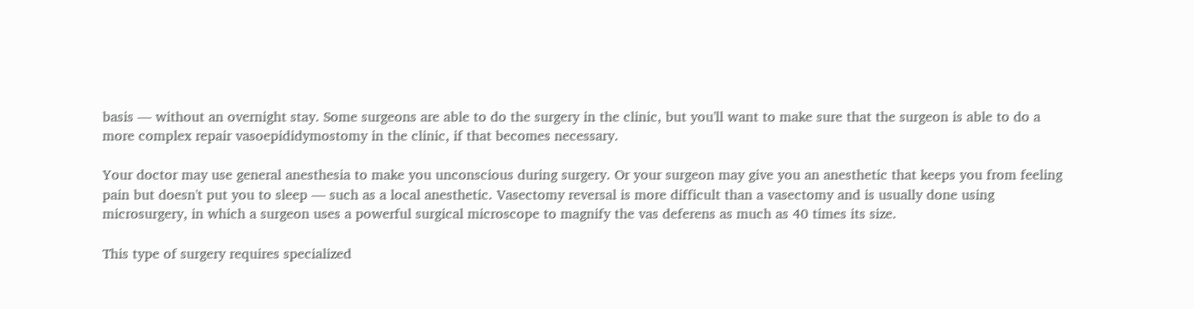basis — without an overnight stay. Some surgeons are able to do the surgery in the clinic, but you'll want to make sure that the surgeon is able to do a more complex repair vasoepididymostomy in the clinic, if that becomes necessary.

Your doctor may use general anesthesia to make you unconscious during surgery. Or your surgeon may give you an anesthetic that keeps you from feeling pain but doesn't put you to sleep — such as a local anesthetic. Vasectomy reversal is more difficult than a vasectomy and is usually done using microsurgery, in which a surgeon uses a powerful surgical microscope to magnify the vas deferens as much as 40 times its size.

This type of surgery requires specialized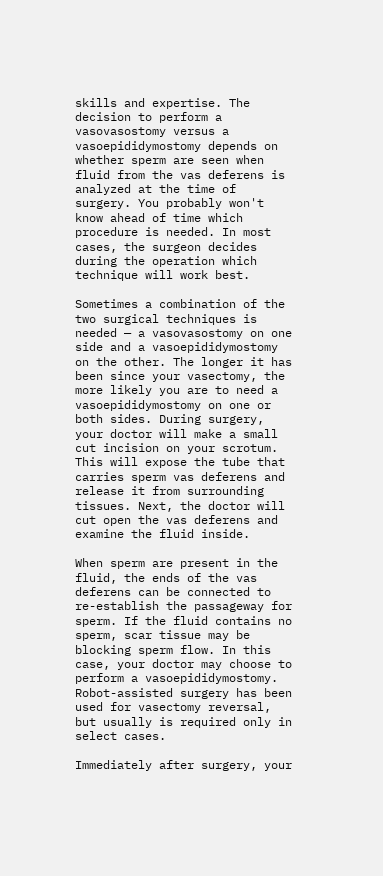skills and expertise. The decision to perform a vasovasostomy versus a vasoepididymostomy depends on whether sperm are seen when fluid from the vas deferens is analyzed at the time of surgery. You probably won't know ahead of time which procedure is needed. In most cases, the surgeon decides during the operation which technique will work best.

Sometimes a combination of the two surgical techniques is needed — a vasovasostomy on one side and a vasoepididymostomy on the other. The longer it has been since your vasectomy, the more likely you are to need a vasoepididymostomy on one or both sides. During surgery, your doctor will make a small cut incision on your scrotum. This will expose the tube that carries sperm vas deferens and release it from surrounding tissues. Next, the doctor will cut open the vas deferens and examine the fluid inside.

When sperm are present in the fluid, the ends of the vas deferens can be connected to re-establish the passageway for sperm. If the fluid contains no sperm, scar tissue may be blocking sperm flow. In this case, your doctor may choose to perform a vasoepididymostomy. Robot-assisted surgery has been used for vasectomy reversal, but usually is required only in select cases.

Immediately after surgery, your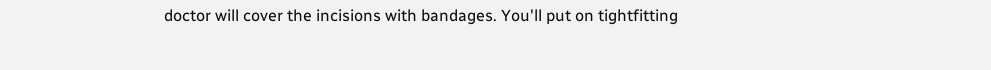doctor will cover the incisions with bandages. You'll put on tightfitting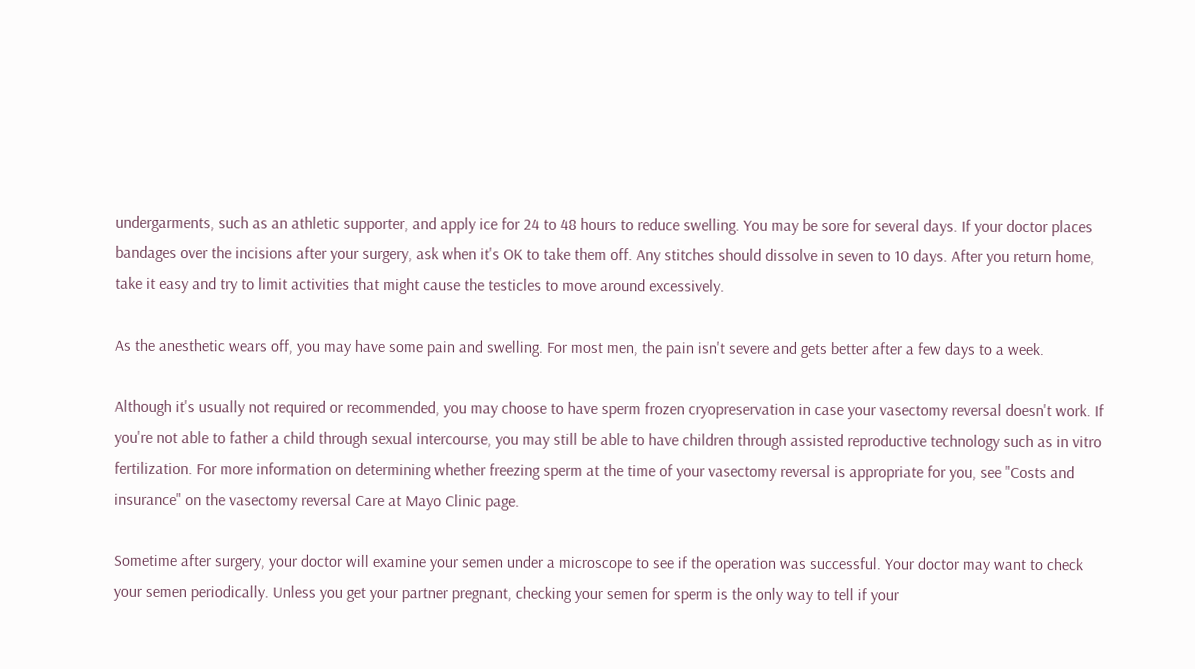undergarments, such as an athletic supporter, and apply ice for 24 to 48 hours to reduce swelling. You may be sore for several days. If your doctor places bandages over the incisions after your surgery, ask when it's OK to take them off. Any stitches should dissolve in seven to 10 days. After you return home, take it easy and try to limit activities that might cause the testicles to move around excessively.

As the anesthetic wears off, you may have some pain and swelling. For most men, the pain isn't severe and gets better after a few days to a week.

Although it's usually not required or recommended, you may choose to have sperm frozen cryopreservation in case your vasectomy reversal doesn't work. If you're not able to father a child through sexual intercourse, you may still be able to have children through assisted reproductive technology such as in vitro fertilization. For more information on determining whether freezing sperm at the time of your vasectomy reversal is appropriate for you, see "Costs and insurance" on the vasectomy reversal Care at Mayo Clinic page.

Sometime after surgery, your doctor will examine your semen under a microscope to see if the operation was successful. Your doctor may want to check your semen periodically. Unless you get your partner pregnant, checking your semen for sperm is the only way to tell if your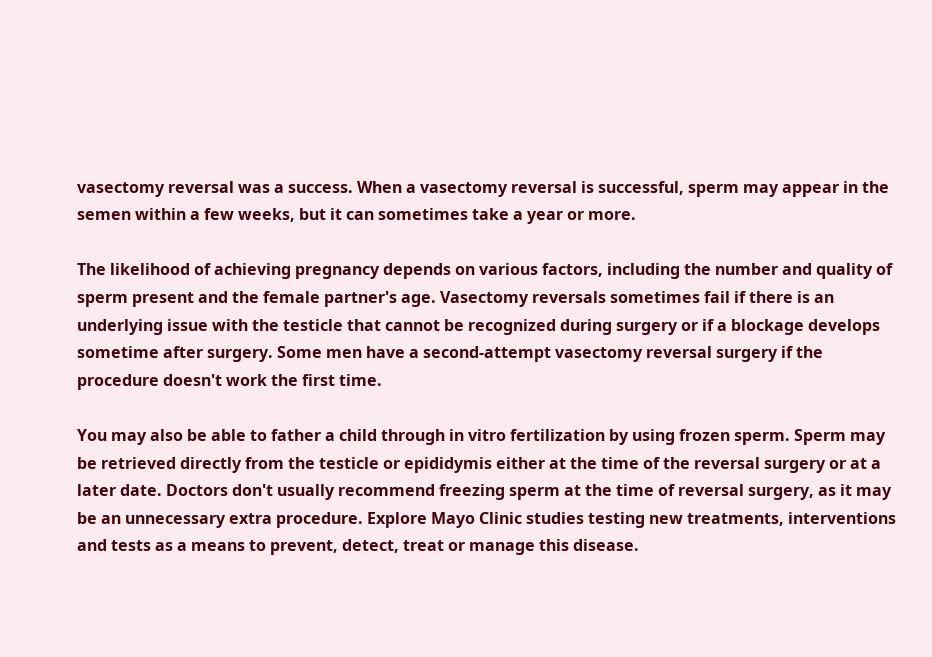vasectomy reversal was a success. When a vasectomy reversal is successful, sperm may appear in the semen within a few weeks, but it can sometimes take a year or more.

The likelihood of achieving pregnancy depends on various factors, including the number and quality of sperm present and the female partner's age. Vasectomy reversals sometimes fail if there is an underlying issue with the testicle that cannot be recognized during surgery or if a blockage develops sometime after surgery. Some men have a second-attempt vasectomy reversal surgery if the procedure doesn't work the first time.

You may also be able to father a child through in vitro fertilization by using frozen sperm. Sperm may be retrieved directly from the testicle or epididymis either at the time of the reversal surgery or at a later date. Doctors don't usually recommend freezing sperm at the time of reversal surgery, as it may be an unnecessary extra procedure. Explore Mayo Clinic studies testing new treatments, interventions and tests as a means to prevent, detect, treat or manage this disease.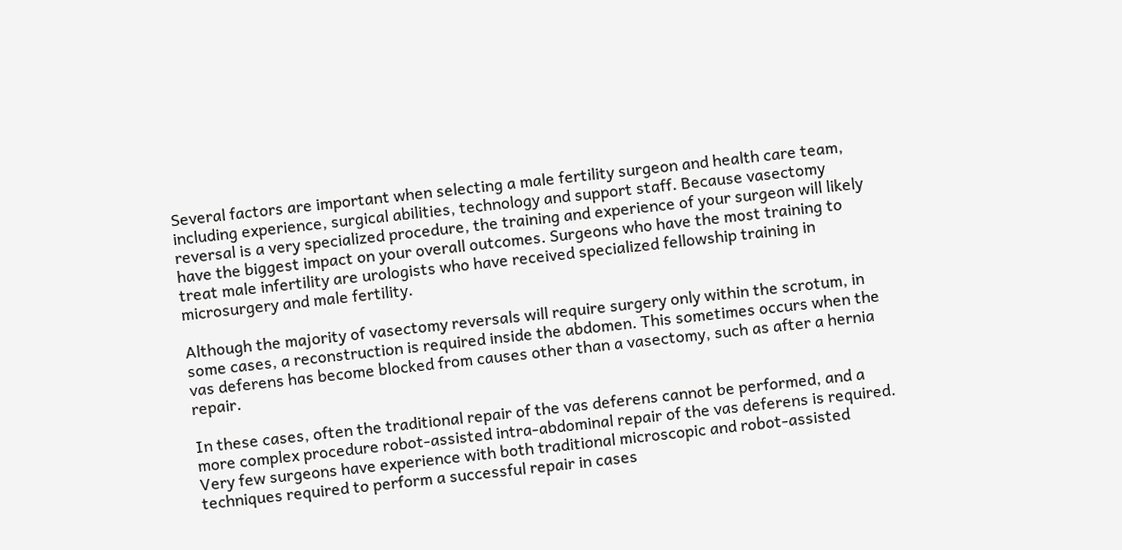Several factors are important when selecting a male fertility surgeon and health care team, including experience, surgical abilities, technology and support staff. Because vasectomy reversal is a very specialized procedure, the training and experience of your surgeon will likely have the biggest impact on your overall outcomes. Surgeons who have the most training to treat male infertility are urologists who have received specialized fellowship training in microsurgery and male fertility.

Although the majority of vasectomy reversals will require surgery only within the scrotum, in some cases, a reconstruction is required inside the abdomen. This sometimes occurs when the vas deferens has become blocked from causes other than a vasectomy, such as after a hernia repair.

In these cases, often the traditional repair of the vas deferens cannot be performed, and a more complex procedure robot-assisted intra-abdominal repair of the vas deferens is required. Very few surgeons have experience with both traditional microscopic and robot-assisted techniques required to perform a successful repair in cases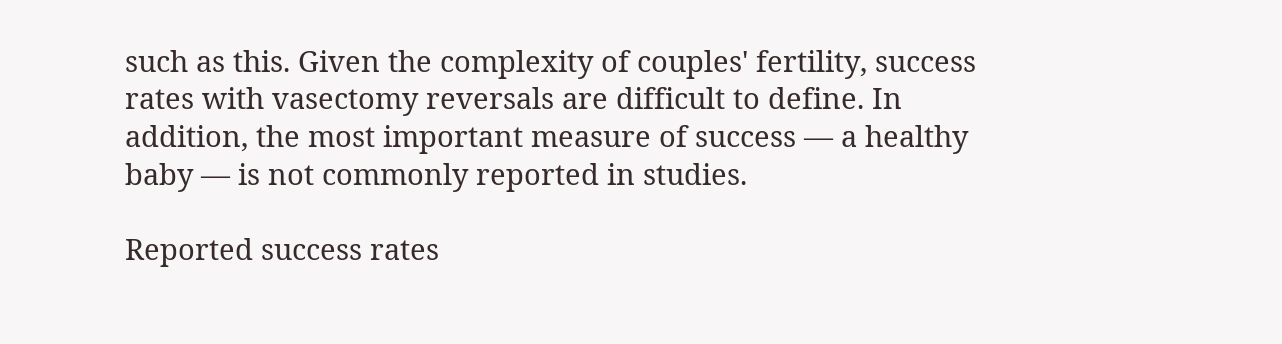such as this. Given the complexity of couples' fertility, success rates with vasectomy reversals are difficult to define. In addition, the most important measure of success — a healthy baby — is not commonly reported in studies.

Reported success rates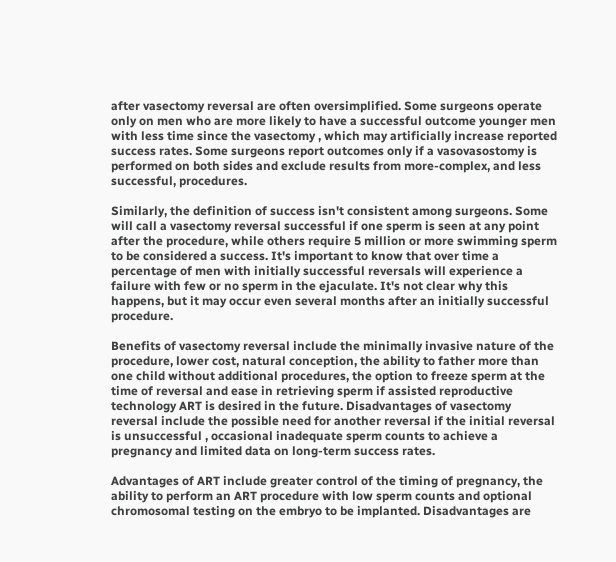after vasectomy reversal are often oversimplified. Some surgeons operate only on men who are more likely to have a successful outcome younger men with less time since the vasectomy , which may artificially increase reported success rates. Some surgeons report outcomes only if a vasovasostomy is performed on both sides and exclude results from more-complex, and less successful, procedures.

Similarly, the definition of success isn't consistent among surgeons. Some will call a vasectomy reversal successful if one sperm is seen at any point after the procedure, while others require 5 million or more swimming sperm to be considered a success. It's important to know that over time a percentage of men with initially successful reversals will experience a failure with few or no sperm in the ejaculate. It's not clear why this happens, but it may occur even several months after an initially successful procedure.

Benefits of vasectomy reversal include the minimally invasive nature of the procedure, lower cost, natural conception, the ability to father more than one child without additional procedures, the option to freeze sperm at the time of reversal and ease in retrieving sperm if assisted reproductive technology ART is desired in the future. Disadvantages of vasectomy reversal include the possible need for another reversal if the initial reversal is unsuccessful , occasional inadequate sperm counts to achieve a pregnancy and limited data on long-term success rates.

Advantages of ART include greater control of the timing of pregnancy, the ability to perform an ART procedure with low sperm counts and optional chromosomal testing on the embryo to be implanted. Disadvantages are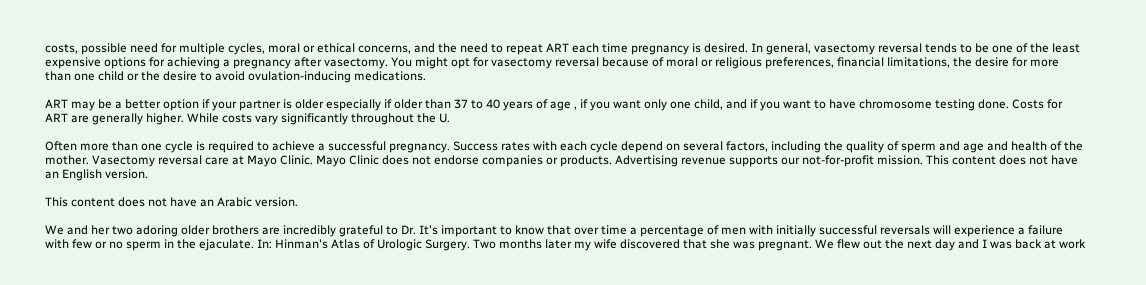costs, possible need for multiple cycles, moral or ethical concerns, and the need to repeat ART each time pregnancy is desired. In general, vasectomy reversal tends to be one of the least expensive options for achieving a pregnancy after vasectomy. You might opt for vasectomy reversal because of moral or religious preferences, financial limitations, the desire for more than one child or the desire to avoid ovulation-inducing medications.

ART may be a better option if your partner is older especially if older than 37 to 40 years of age , if you want only one child, and if you want to have chromosome testing done. Costs for ART are generally higher. While costs vary significantly throughout the U.

Often more than one cycle is required to achieve a successful pregnancy. Success rates with each cycle depend on several factors, including the quality of sperm and age and health of the mother. Vasectomy reversal care at Mayo Clinic. Mayo Clinic does not endorse companies or products. Advertising revenue supports our not-for-profit mission. This content does not have an English version.

This content does not have an Arabic version.

We and her two adoring older brothers are incredibly grateful to Dr. It's important to know that over time a percentage of men with initially successful reversals will experience a failure with few or no sperm in the ejaculate. In: Hinman's Atlas of Urologic Surgery. Two months later my wife discovered that she was pregnant. We flew out the next day and I was back at work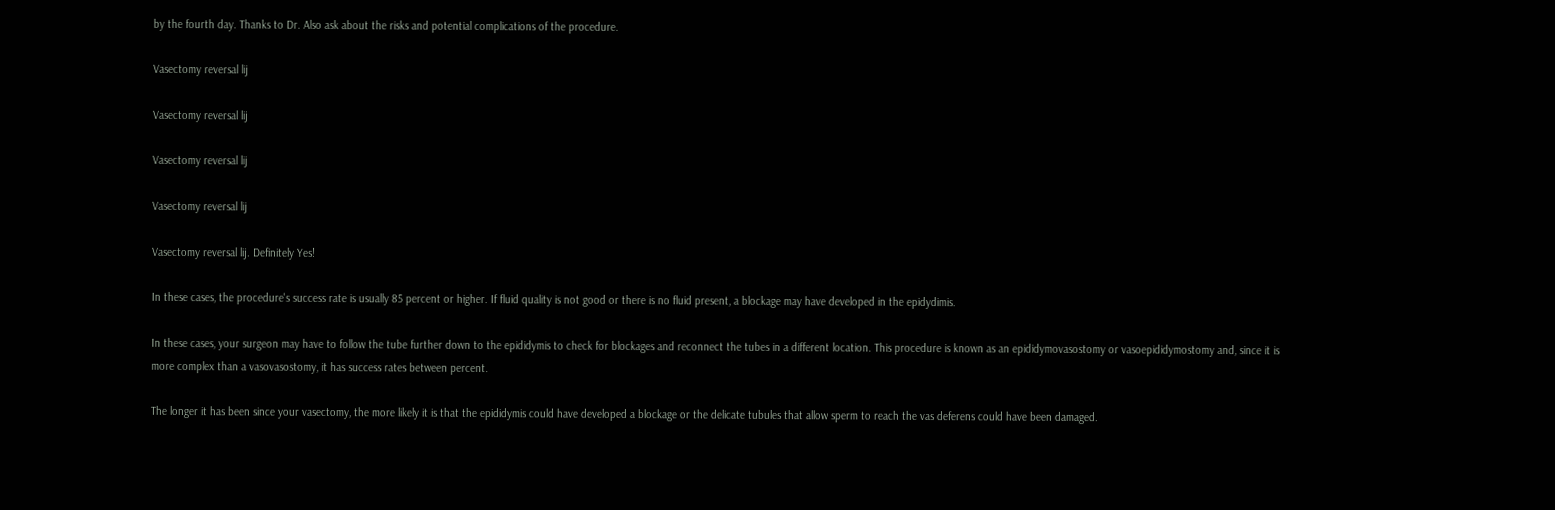by the fourth day. Thanks to Dr. Also ask about the risks and potential complications of the procedure.

Vasectomy reversal lij

Vasectomy reversal lij

Vasectomy reversal lij

Vasectomy reversal lij

Vasectomy reversal lij. Definitely Yes!

In these cases, the procedure's success rate is usually 85 percent or higher. If fluid quality is not good or there is no fluid present, a blockage may have developed in the epidydimis.

In these cases, your surgeon may have to follow the tube further down to the epididymis to check for blockages and reconnect the tubes in a different location. This procedure is known as an epididymovasostomy or vasoepididymostomy and, since it is more complex than a vasovasostomy, it has success rates between percent.

The longer it has been since your vasectomy, the more likely it is that the epididymis could have developed a blockage or the delicate tubules that allow sperm to reach the vas deferens could have been damaged.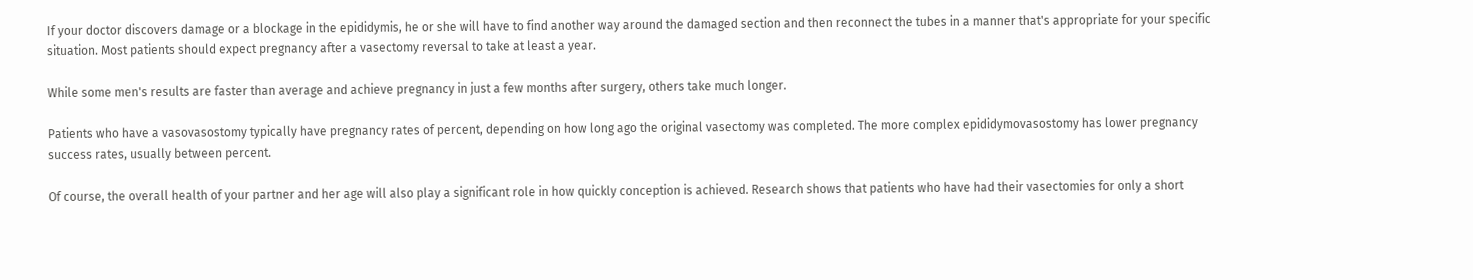If your doctor discovers damage or a blockage in the epididymis, he or she will have to find another way around the damaged section and then reconnect the tubes in a manner that's appropriate for your specific situation. Most patients should expect pregnancy after a vasectomy reversal to take at least a year.

While some men's results are faster than average and achieve pregnancy in just a few months after surgery, others take much longer.

Patients who have a vasovasostomy typically have pregnancy rates of percent, depending on how long ago the original vasectomy was completed. The more complex epididymovasostomy has lower pregnancy success rates, usually between percent.

Of course, the overall health of your partner and her age will also play a significant role in how quickly conception is achieved. Research shows that patients who have had their vasectomies for only a short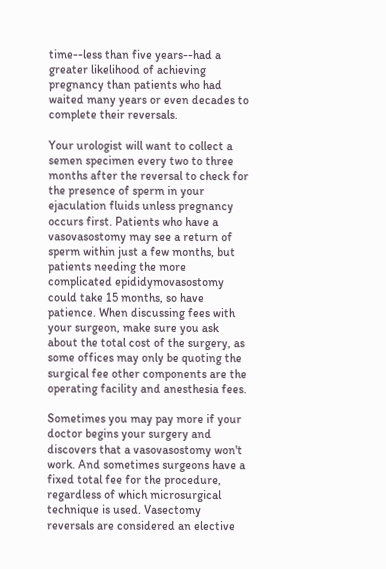time--less than five years--had a greater likelihood of achieving pregnancy than patients who had waited many years or even decades to complete their reversals.

Your urologist will want to collect a semen specimen every two to three months after the reversal to check for the presence of sperm in your ejaculation fluids unless pregnancy occurs first. Patients who have a vasovasostomy may see a return of sperm within just a few months, but patients needing the more complicated epididymovasostomy could take 15 months, so have patience. When discussing fees with your surgeon, make sure you ask about the total cost of the surgery, as some offices may only be quoting the surgical fee other components are the operating facility and anesthesia fees.

Sometimes you may pay more if your doctor begins your surgery and discovers that a vasovasostomy won't work. And sometimes surgeons have a fixed total fee for the procedure, regardless of which microsurgical technique is used. Vasectomy reversals are considered an elective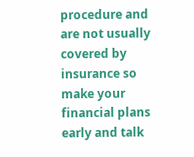procedure and are not usually covered by insurance so make your financial plans early and talk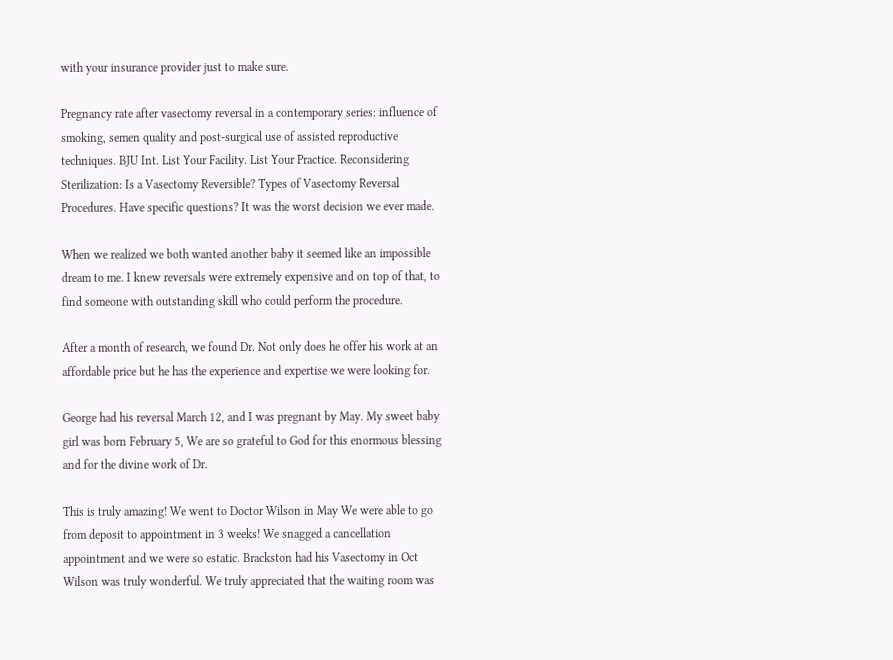with your insurance provider just to make sure.

Pregnancy rate after vasectomy reversal in a contemporary series: influence of smoking, semen quality and post-surgical use of assisted reproductive techniques. BJU Int. List Your Facility. List Your Practice. Reconsidering Sterilization: Is a Vasectomy Reversible? Types of Vasectomy Reversal Procedures. Have specific questions? It was the worst decision we ever made.

When we realized we both wanted another baby it seemed like an impossible dream to me. I knew reversals were extremely expensive and on top of that, to find someone with outstanding skill who could perform the procedure.

After a month of research, we found Dr. Not only does he offer his work at an affordable price but he has the experience and expertise we were looking for.

George had his reversal March 12, and I was pregnant by May. My sweet baby girl was born February 5, We are so grateful to God for this enormous blessing and for the divine work of Dr.

This is truly amazing! We went to Doctor Wilson in May We were able to go from deposit to appointment in 3 weeks! We snagged a cancellation appointment and we were so estatic. Brackston had his Vasectomy in Oct Wilson was truly wonderful. We truly appreciated that the waiting room was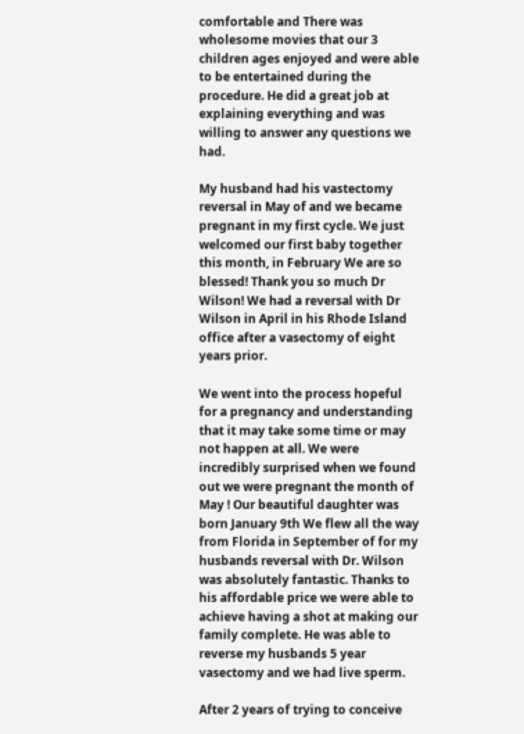comfortable and There was wholesome movies that our 3 children ages enjoyed and were able to be entertained during the procedure. He did a great job at explaining everything and was willing to answer any questions we had.

My husband had his vastectomy reversal in May of and we became pregnant in my first cycle. We just welcomed our first baby together this month, in February We are so blessed! Thank you so much Dr Wilson! We had a reversal with Dr Wilson in April in his Rhode Island office after a vasectomy of eight years prior.

We went into the process hopeful for a pregnancy and understanding that it may take some time or may not happen at all. We were incredibly surprised when we found out we were pregnant the month of May ! Our beautiful daughter was born January 9th We flew all the way from Florida in September of for my husbands reversal with Dr. Wilson was absolutely fantastic. Thanks to his affordable price we were able to achieve having a shot at making our family complete. He was able to reverse my husbands 5 year vasectomy and we had live sperm.

After 2 years of trying to conceive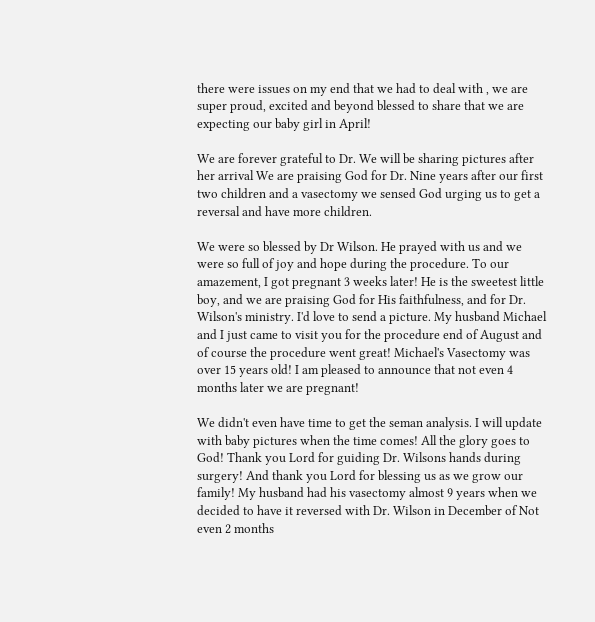there were issues on my end that we had to deal with , we are super proud, excited and beyond blessed to share that we are expecting our baby girl in April!

We are forever grateful to Dr. We will be sharing pictures after her arrival We are praising God for Dr. Nine years after our first two children and a vasectomy we sensed God urging us to get a reversal and have more children.

We were so blessed by Dr Wilson. He prayed with us and we were so full of joy and hope during the procedure. To our amazement, I got pregnant 3 weeks later! He is the sweetest little boy, and we are praising God for His faithfulness, and for Dr. Wilson's ministry. I'd love to send a picture. My husband Michael and I just came to visit you for the procedure end of August and of course the procedure went great! Michael's Vasectomy was over 15 years old! I am pleased to announce that not even 4 months later we are pregnant!

We didn't even have time to get the seman analysis. I will update with baby pictures when the time comes! All the glory goes to God! Thank you Lord for guiding Dr. Wilsons hands during surgery! And thank you Lord for blessing us as we grow our family! My husband had his vasectomy almost 9 years when we decided to have it reversed with Dr. Wilson in December of Not even 2 months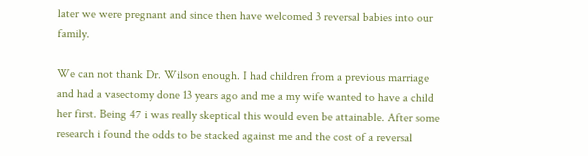later we were pregnant and since then have welcomed 3 reversal babies into our family.

We can not thank Dr. Wilson enough. I had children from a previous marriage and had a vasectomy done 13 years ago and me a my wife wanted to have a child her first. Being 47 i was really skeptical this would even be attainable. After some research i found the odds to be stacked against me and the cost of a reversal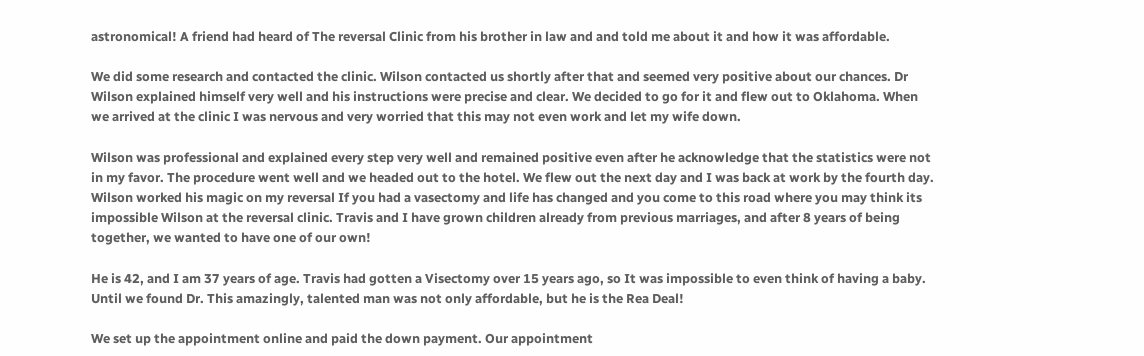astronomical! A friend had heard of The reversal Clinic from his brother in law and and told me about it and how it was affordable.

We did some research and contacted the clinic. Wilson contacted us shortly after that and seemed very positive about our chances. Dr Wilson explained himself very well and his instructions were precise and clear. We decided to go for it and flew out to Oklahoma. When we arrived at the clinic I was nervous and very worried that this may not even work and let my wife down.

Wilson was professional and explained every step very well and remained positive even after he acknowledge that the statistics were not in my favor. The procedure went well and we headed out to the hotel. We flew out the next day and I was back at work by the fourth day. Wilson worked his magic on my reversal If you had a vasectomy and life has changed and you come to this road where you may think its impossible Wilson at the reversal clinic. Travis and I have grown children already from previous marriages, and after 8 years of being together, we wanted to have one of our own!

He is 42, and I am 37 years of age. Travis had gotten a Visectomy over 15 years ago, so It was impossible to even think of having a baby. Until we found Dr. This amazingly, talented man was not only affordable, but he is the Rea Deal!

We set up the appointment online and paid the down payment. Our appointment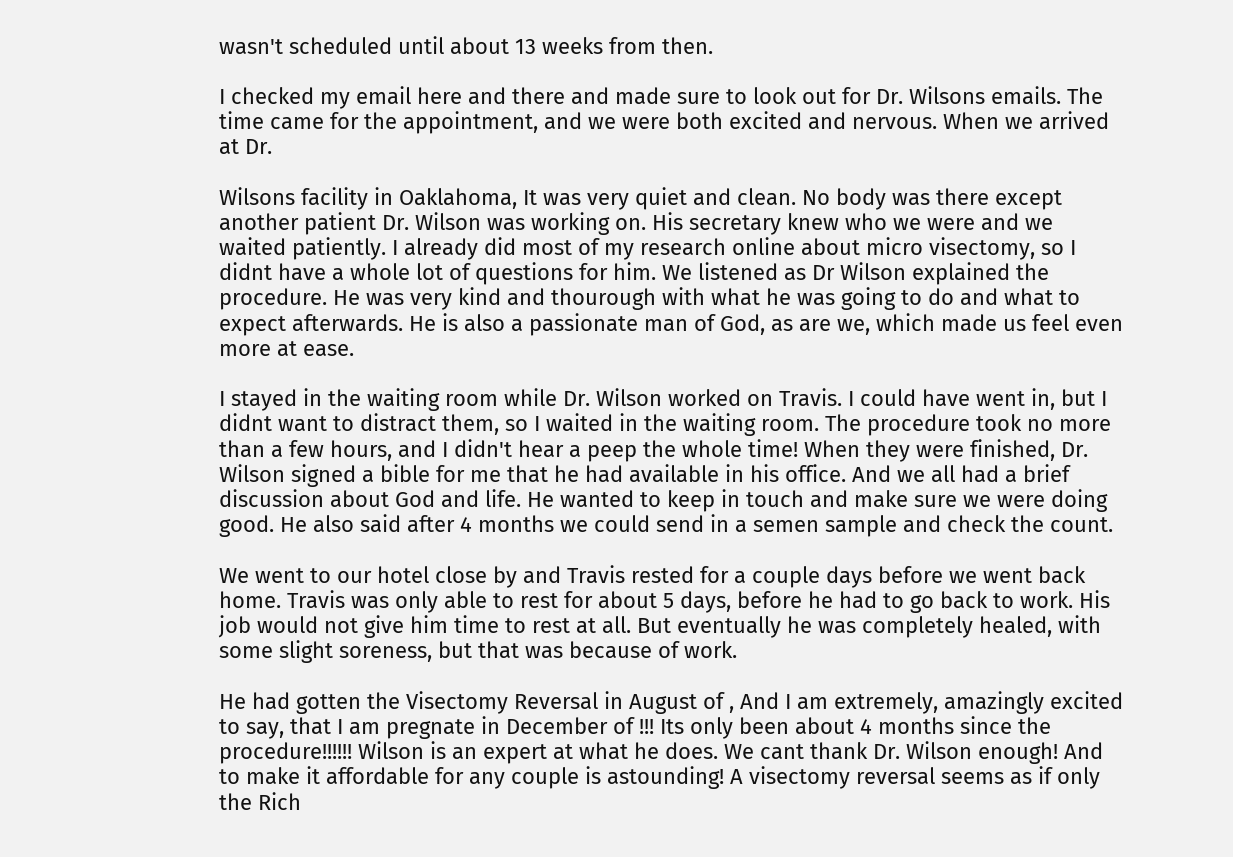wasn't scheduled until about 13 weeks from then.

I checked my email here and there and made sure to look out for Dr. Wilsons emails. The time came for the appointment, and we were both excited and nervous. When we arrived at Dr.

Wilsons facility in Oaklahoma, It was very quiet and clean. No body was there except another patient Dr. Wilson was working on. His secretary knew who we were and we waited patiently. I already did most of my research online about micro visectomy, so I didnt have a whole lot of questions for him. We listened as Dr Wilson explained the procedure. He was very kind and thourough with what he was going to do and what to expect afterwards. He is also a passionate man of God, as are we, which made us feel even more at ease.

I stayed in the waiting room while Dr. Wilson worked on Travis. I could have went in, but I didnt want to distract them, so I waited in the waiting room. The procedure took no more than a few hours, and I didn't hear a peep the whole time! When they were finished, Dr. Wilson signed a bible for me that he had available in his office. And we all had a brief discussion about God and life. He wanted to keep in touch and make sure we were doing good. He also said after 4 months we could send in a semen sample and check the count.

We went to our hotel close by and Travis rested for a couple days before we went back home. Travis was only able to rest for about 5 days, before he had to go back to work. His job would not give him time to rest at all. But eventually he was completely healed, with some slight soreness, but that was because of work.

He had gotten the Visectomy Reversal in August of , And I am extremely, amazingly excited to say, that I am pregnate in December of !!! Its only been about 4 months since the procedure!!!!!! Wilson is an expert at what he does. We cant thank Dr. Wilson enough! And to make it affordable for any couple is astounding! A visectomy reversal seems as if only the Rich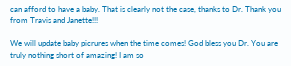can afford to have a baby. That is clearly not the case, thanks to Dr. Thank you from Travis and Janette!!!

We will update baby picrures when the time comes! God bless you Dr. You are truly nothing short of amazing! I am so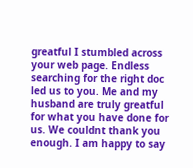greatful I stumbled across your web page. Endless searching for the right doc led us to you. Me and my husband are truly greatful for what you have done for us. We couldnt thank you enough. I am happy to say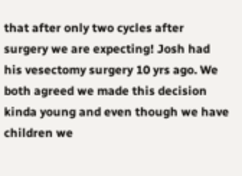that after only two cycles after surgery we are expecting! Josh had his vesectomy surgery 10 yrs ago. We both agreed we made this decision kinda young and even though we have children we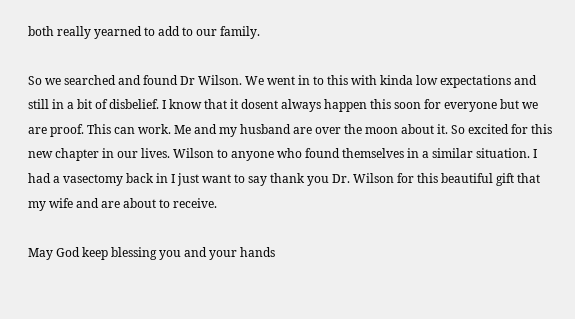both really yearned to add to our family.

So we searched and found Dr Wilson. We went in to this with kinda low expectations and still in a bit of disbelief. I know that it dosent always happen this soon for everyone but we are proof. This can work. Me and my husband are over the moon about it. So excited for this new chapter in our lives. Wilson to anyone who found themselves in a similar situation. I had a vasectomy back in I just want to say thank you Dr. Wilson for this beautiful gift that my wife and are about to receive.

May God keep blessing you and your hands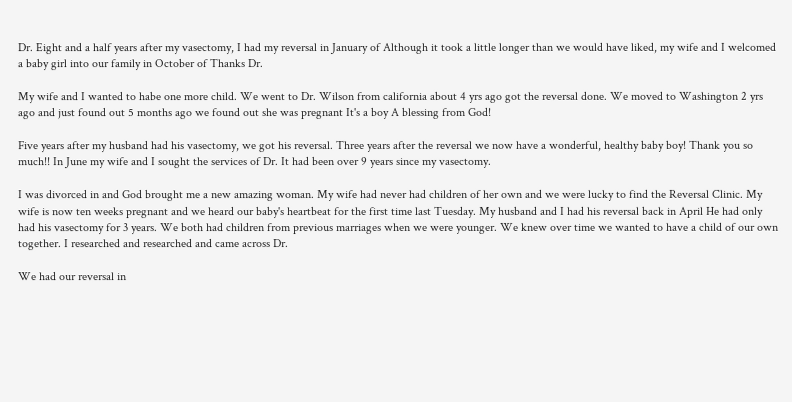Dr. Eight and a half years after my vasectomy, I had my reversal in January of Although it took a little longer than we would have liked, my wife and I welcomed a baby girl into our family in October of Thanks Dr.

My wife and I wanted to habe one more child. We went to Dr. Wilson from california about 4 yrs ago got the reversal done. We moved to Washington 2 yrs ago and just found out 5 months ago we found out she was pregnant It's a boy A blessing from God!

Five years after my husband had his vasectomy, we got his reversal. Three years after the reversal we now have a wonderful, healthy baby boy! Thank you so much!! In June my wife and I sought the services of Dr. It had been over 9 years since my vasectomy.

I was divorced in and God brought me a new amazing woman. My wife had never had children of her own and we were lucky to find the Reversal Clinic. My wife is now ten weeks pregnant and we heard our baby's heartbeat for the first time last Tuesday. My husband and I had his reversal back in April He had only had his vasectomy for 3 years. We both had children from previous marriages when we were younger. We knew over time we wanted to have a child of our own together. I researched and researched and came across Dr.

We had our reversal in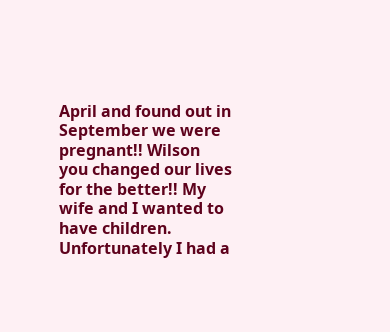April and found out in September we were pregnant!! Wilson you changed our lives for the better!! My wife and I wanted to have children. Unfortunately I had a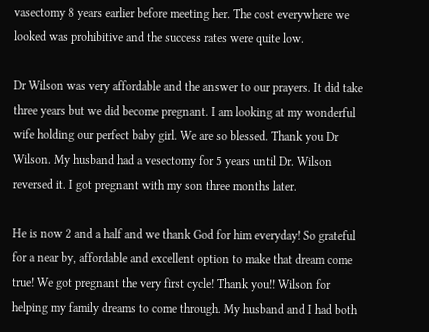vasectomy 8 years earlier before meeting her. The cost everywhere we looked was prohibitive and the success rates were quite low.

Dr Wilson was very affordable and the answer to our prayers. It did take three years but we did become pregnant. I am looking at my wonderful wife holding our perfect baby girl. We are so blessed. Thank you Dr Wilson. My husband had a vesectomy for 5 years until Dr. Wilson reversed it. I got pregnant with my son three months later.

He is now 2 and a half and we thank God for him everyday! So grateful for a near by, affordable and excellent option to make that dream come true! We got pregnant the very first cycle! Thank you!! Wilson for helping my family dreams to come through. My husband and I had both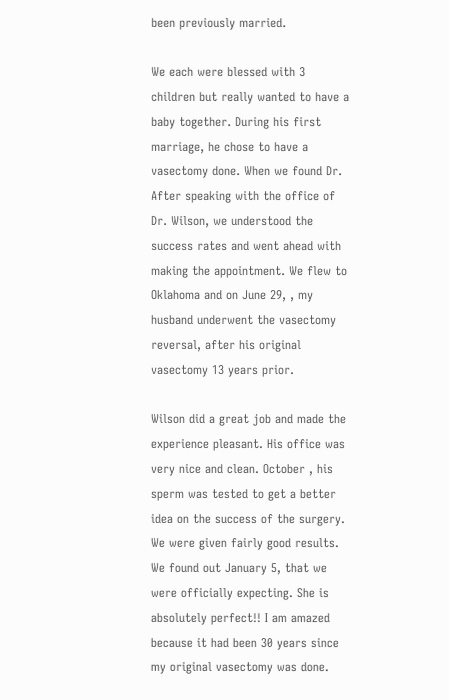been previously married.

We each were blessed with 3 children but really wanted to have a baby together. During his first marriage, he chose to have a vasectomy done. When we found Dr. After speaking with the office of Dr. Wilson, we understood the success rates and went ahead with making the appointment. We flew to Oklahoma and on June 29, , my husband underwent the vasectomy reversal, after his original vasectomy 13 years prior.

Wilson did a great job and made the experience pleasant. His office was very nice and clean. October , his sperm was tested to get a better idea on the success of the surgery. We were given fairly good results. We found out January 5, that we were officially expecting. She is absolutely perfect!! I am amazed because it had been 30 years since my original vasectomy was done.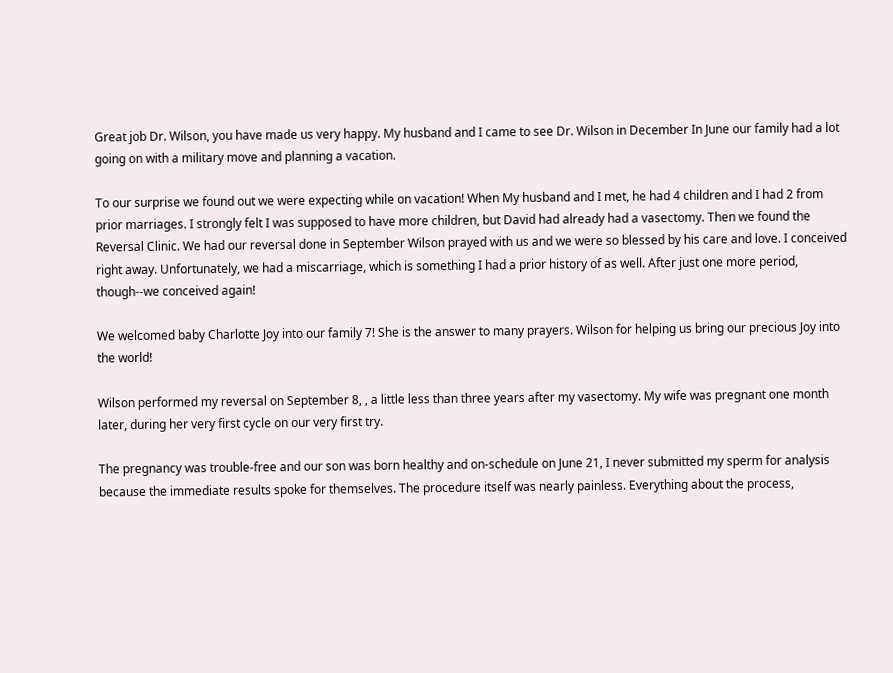Great job Dr. Wilson, you have made us very happy. My husband and I came to see Dr. Wilson in December In June our family had a lot going on with a military move and planning a vacation.

To our surprise we found out we were expecting while on vacation! When My husband and I met, he had 4 children and I had 2 from prior marriages. I strongly felt I was supposed to have more children, but David had already had a vasectomy. Then we found the Reversal Clinic. We had our reversal done in September Wilson prayed with us and we were so blessed by his care and love. I conceived right away. Unfortunately, we had a miscarriage, which is something I had a prior history of as well. After just one more period, though--we conceived again!

We welcomed baby Charlotte Joy into our family 7! She is the answer to many prayers. Wilson for helping us bring our precious Joy into the world!

Wilson performed my reversal on September 8, , a little less than three years after my vasectomy. My wife was pregnant one month later, during her very first cycle on our very first try.

The pregnancy was trouble-free and our son was born healthy and on-schedule on June 21, I never submitted my sperm for analysis because the immediate results spoke for themselves. The procedure itself was nearly painless. Everything about the process,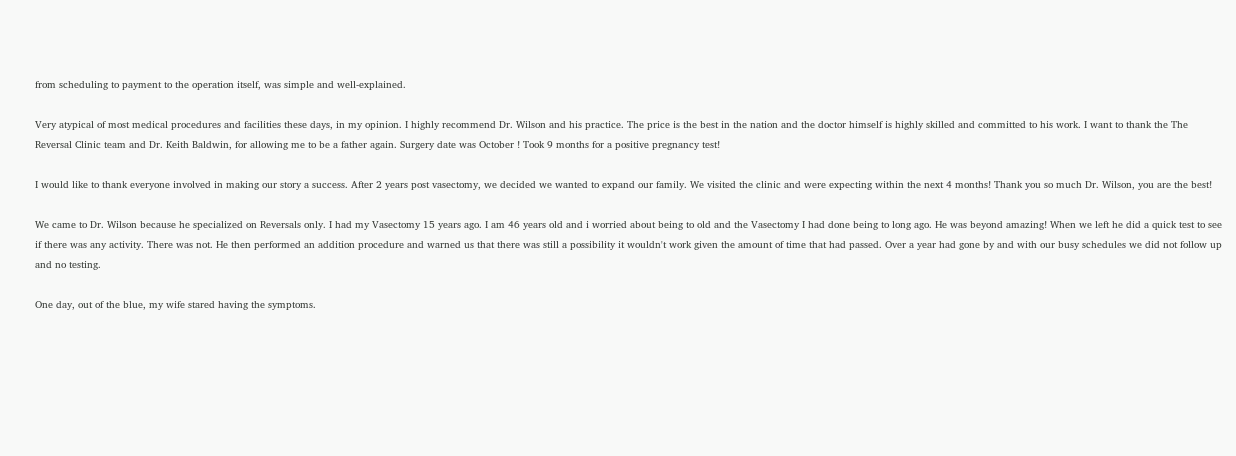from scheduling to payment to the operation itself, was simple and well-explained.

Very atypical of most medical procedures and facilities these days, in my opinion. I highly recommend Dr. Wilson and his practice. The price is the best in the nation and the doctor himself is highly skilled and committed to his work. I want to thank the The Reversal Clinic team and Dr. Keith Baldwin, for allowing me to be a father again. Surgery date was October ! Took 9 months for a positive pregnancy test!

I would like to thank everyone involved in making our story a success. After 2 years post vasectomy, we decided we wanted to expand our family. We visited the clinic and were expecting within the next 4 months! Thank you so much Dr. Wilson, you are the best!

We came to Dr. Wilson because he specialized on Reversals only. I had my Vasectomy 15 years ago. I am 46 years old and i worried about being to old and the Vasectomy I had done being to long ago. He was beyond amazing! When we left he did a quick test to see if there was any activity. There was not. He then performed an addition procedure and warned us that there was still a possibility it wouldn't work given the amount of time that had passed. Over a year had gone by and with our busy schedules we did not follow up and no testing.

One day, out of the blue, my wife stared having the symptoms.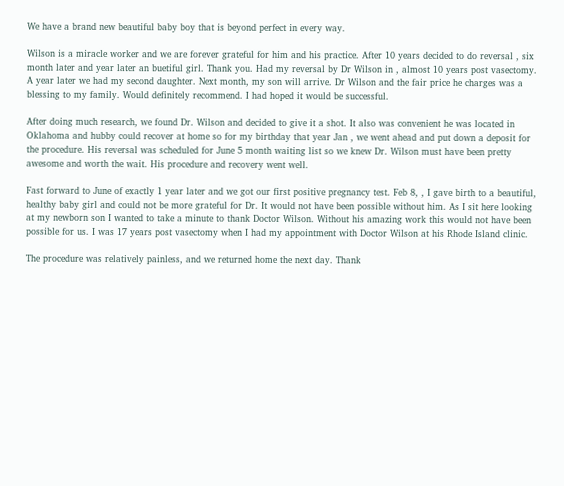We have a brand new beautiful baby boy that is beyond perfect in every way.

Wilson is a miracle worker and we are forever grateful for him and his practice. After 10 years decided to do reversal , six month later and year later an buetiful girl. Thank you. Had my reversal by Dr Wilson in , almost 10 years post vasectomy. A year later we had my second daughter. Next month, my son will arrive. Dr Wilson and the fair price he charges was a blessing to my family. Would definitely recommend. I had hoped it would be successful.

After doing much research, we found Dr. Wilson and decided to give it a shot. It also was convenient he was located in Oklahoma and hubby could recover at home so for my birthday that year Jan , we went ahead and put down a deposit for the procedure. His reversal was scheduled for June 5 month waiting list so we knew Dr. Wilson must have been pretty awesome and worth the wait. His procedure and recovery went well.

Fast forward to June of exactly 1 year later and we got our first positive pregnancy test. Feb 8, , I gave birth to a beautiful, healthy baby girl and could not be more grateful for Dr. It would not have been possible without him. As I sit here looking at my newborn son I wanted to take a minute to thank Doctor Wilson. Without his amazing work this would not have been possible for us. I was 17 years post vasectomy when I had my appointment with Doctor Wilson at his Rhode Island clinic.

The procedure was relatively painless, and we returned home the next day. Thank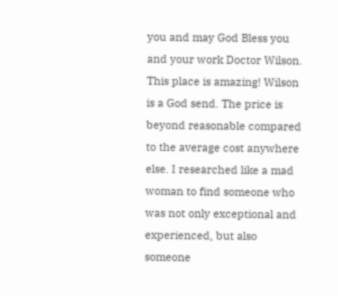you and may God Bless you and your work Doctor Wilson. This place is amazing! Wilson is a God send. The price is beyond reasonable compared to the average cost anywhere else. I researched like a mad woman to find someone who was not only exceptional and experienced, but also someone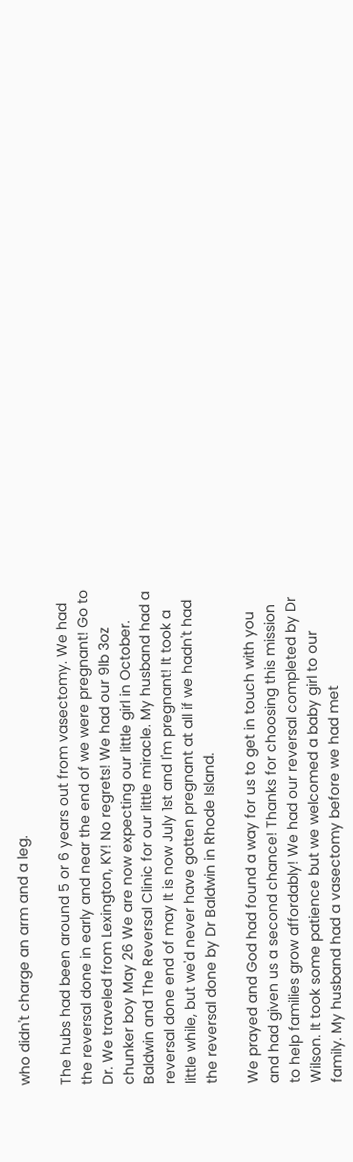who didn't charge an arm and a leg.

The hubs had been around 5 or 6 years out from vasectomy. We had the reversal done in early and near the end of we were pregnant! Go to Dr. We traveled from Lexington, KY! No regrets! We had our 9lb 3oz chunker boy May 26 We are now expecting our little girl in October. Baldwin and The Reversal Clinic for our little miracle. My husband had a reversal done end of may It is now July 1st and I'm pregnant! It took a little while, but we'd never have gotten pregnant at all if we hadn't had the reversal done by Dr Baldwin in Rhode Island.

We prayed and God had found a way for us to get in touch with you and had given us a second chance! Thanks for choosing this mission to help families grow affordably! We had our reversal completed by Dr Wilson. It took some patience but we welcomed a baby girl to our family. My husband had a vasectomy before we had met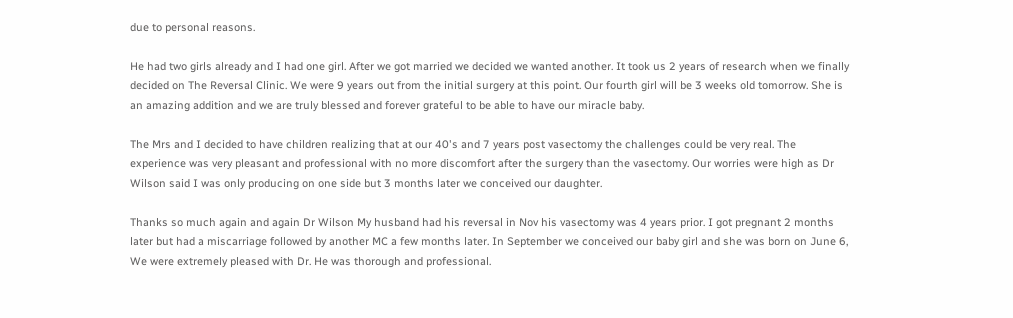due to personal reasons.

He had two girls already and I had one girl. After we got married we decided we wanted another. It took us 2 years of research when we finally decided on The Reversal Clinic. We were 9 years out from the initial surgery at this point. Our fourth girl will be 3 weeks old tomorrow. She is an amazing addition and we are truly blessed and forever grateful to be able to have our miracle baby.

The Mrs and I decided to have children realizing that at our 40's and 7 years post vasectomy the challenges could be very real. The experience was very pleasant and professional with no more discomfort after the surgery than the vasectomy. Our worries were high as Dr Wilson said I was only producing on one side but 3 months later we conceived our daughter.

Thanks so much again and again Dr Wilson My husband had his reversal in Nov his vasectomy was 4 years prior. I got pregnant 2 months later but had a miscarriage followed by another MC a few months later. In September we conceived our baby girl and she was born on June 6, We were extremely pleased with Dr. He was thorough and professional.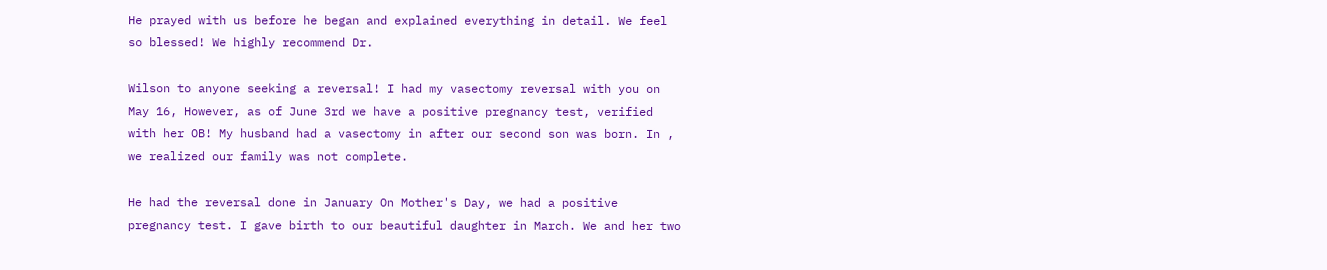He prayed with us before he began and explained everything in detail. We feel so blessed! We highly recommend Dr.

Wilson to anyone seeking a reversal! I had my vasectomy reversal with you on May 16, However, as of June 3rd we have a positive pregnancy test, verified with her OB! My husband had a vasectomy in after our second son was born. In , we realized our family was not complete.

He had the reversal done in January On Mother's Day, we had a positive pregnancy test. I gave birth to our beautiful daughter in March. We and her two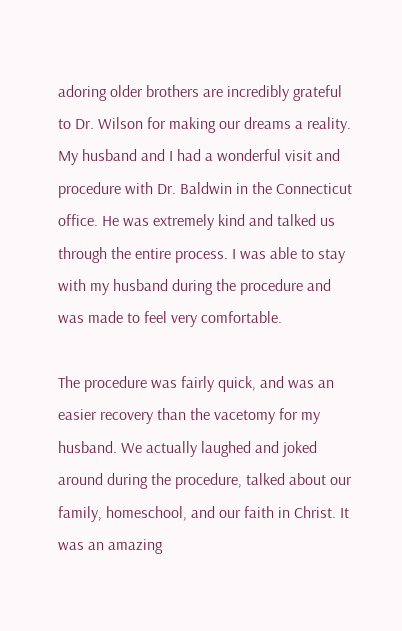adoring older brothers are incredibly grateful to Dr. Wilson for making our dreams a reality. My husband and I had a wonderful visit and procedure with Dr. Baldwin in the Connecticut office. He was extremely kind and talked us through the entire process. I was able to stay with my husband during the procedure and was made to feel very comfortable.

The procedure was fairly quick, and was an easier recovery than the vacetomy for my husband. We actually laughed and joked around during the procedure, talked about our family, homeschool, and our faith in Christ. It was an amazing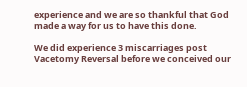experience and we are so thankful that God made a way for us to have this done.

We did experience 3 miscarriages post Vacetomy Reversal before we conceived our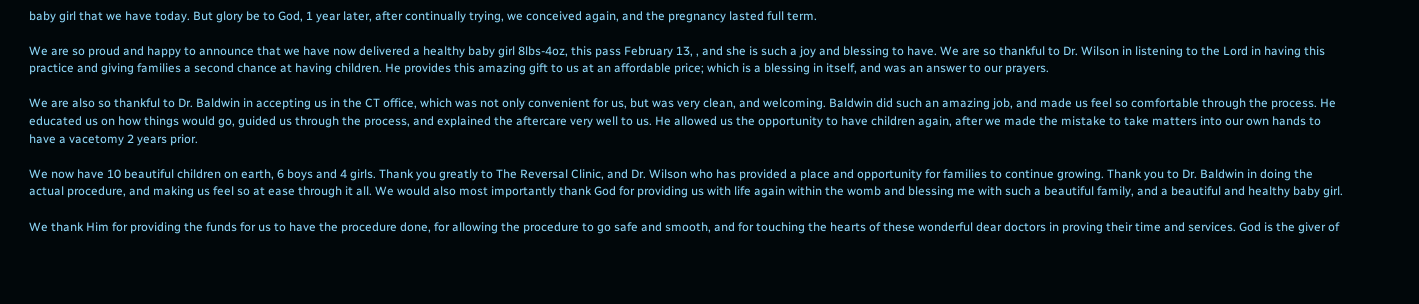baby girl that we have today. But glory be to God, 1 year later, after continually trying, we conceived again, and the pregnancy lasted full term.

We are so proud and happy to announce that we have now delivered a healthy baby girl 8lbs-4oz, this pass February 13, , and she is such a joy and blessing to have. We are so thankful to Dr. Wilson in listening to the Lord in having this practice and giving families a second chance at having children. He provides this amazing gift to us at an affordable price; which is a blessing in itself, and was an answer to our prayers.

We are also so thankful to Dr. Baldwin in accepting us in the CT office, which was not only convenient for us, but was very clean, and welcoming. Baldwin did such an amazing job, and made us feel so comfortable through the process. He educated us on how things would go, guided us through the process, and explained the aftercare very well to us. He allowed us the opportunity to have children again, after we made the mistake to take matters into our own hands to have a vacetomy 2 years prior.

We now have 10 beautiful children on earth, 6 boys and 4 girls. Thank you greatly to The Reversal Clinic, and Dr. Wilson who has provided a place and opportunity for families to continue growing. Thank you to Dr. Baldwin in doing the actual procedure, and making us feel so at ease through it all. We would also most importantly thank God for providing us with life again within the womb and blessing me with such a beautiful family, and a beautiful and healthy baby girl.

We thank Him for providing the funds for us to have the procedure done, for allowing the procedure to go safe and smooth, and for touching the hearts of these wonderful dear doctors in proving their time and services. God is the giver of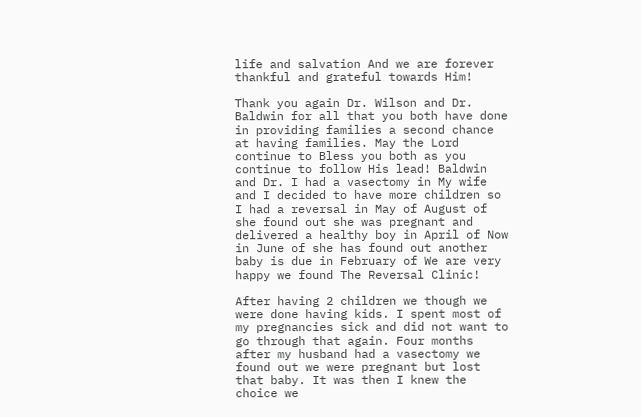life and salvation And we are forever thankful and grateful towards Him!

Thank you again Dr. Wilson and Dr. Baldwin for all that you both have done in providing families a second chance at having families. May the Lord continue to Bless you both as you continue to follow His lead! Baldwin and Dr. I had a vasectomy in My wife and I decided to have more children so I had a reversal in May of August of she found out she was pregnant and delivered a healthy boy in April of Now in June of she has found out another baby is due in February of We are very happy we found The Reversal Clinic!

After having 2 children we though we were done having kids. I spent most of my pregnancies sick and did not want to go through that again. Four months after my husband had a vasectomy we found out we were pregnant but lost that baby. It was then I knew the choice we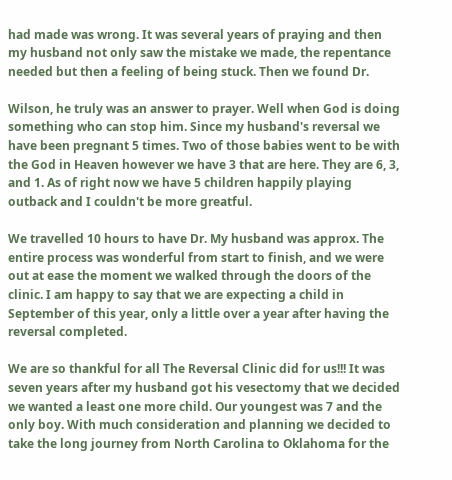had made was wrong. It was several years of praying and then my husband not only saw the mistake we made, the repentance needed but then a feeling of being stuck. Then we found Dr.

Wilson, he truly was an answer to prayer. Well when God is doing something who can stop him. Since my husband's reversal we have been pregnant 5 times. Two of those babies went to be with the God in Heaven however we have 3 that are here. They are 6, 3, and 1. As of right now we have 5 children happily playing outback and I couldn't be more greatful.

We travelled 10 hours to have Dr. My husband was approx. The entire process was wonderful from start to finish, and we were out at ease the moment we walked through the doors of the clinic. I am happy to say that we are expecting a child in September of this year, only a little over a year after having the reversal completed.

We are so thankful for all The Reversal Clinic did for us!!! It was seven years after my husband got his vesectomy that we decided we wanted a least one more child. Our youngest was 7 and the only boy. With much consideration and planning we decided to take the long journey from North Carolina to Oklahoma for the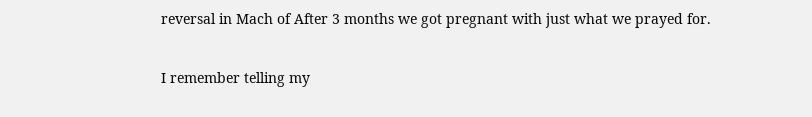reversal in Mach of After 3 months we got pregnant with just what we prayed for.

I remember telling my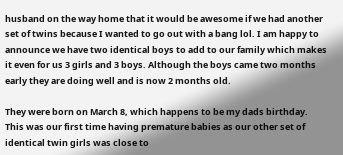husband on the way home that it would be awesome if we had another set of twins because I wanted to go out with a bang lol. I am happy to announce we have two identical boys to add to our family which makes it even for us 3 girls and 3 boys. Although the boys came two months early they are doing well and is now 2 months old.

They were born on March 8, which happens to be my dads birthday. This was our first time having premature babies as our other set of identical twin girls was close to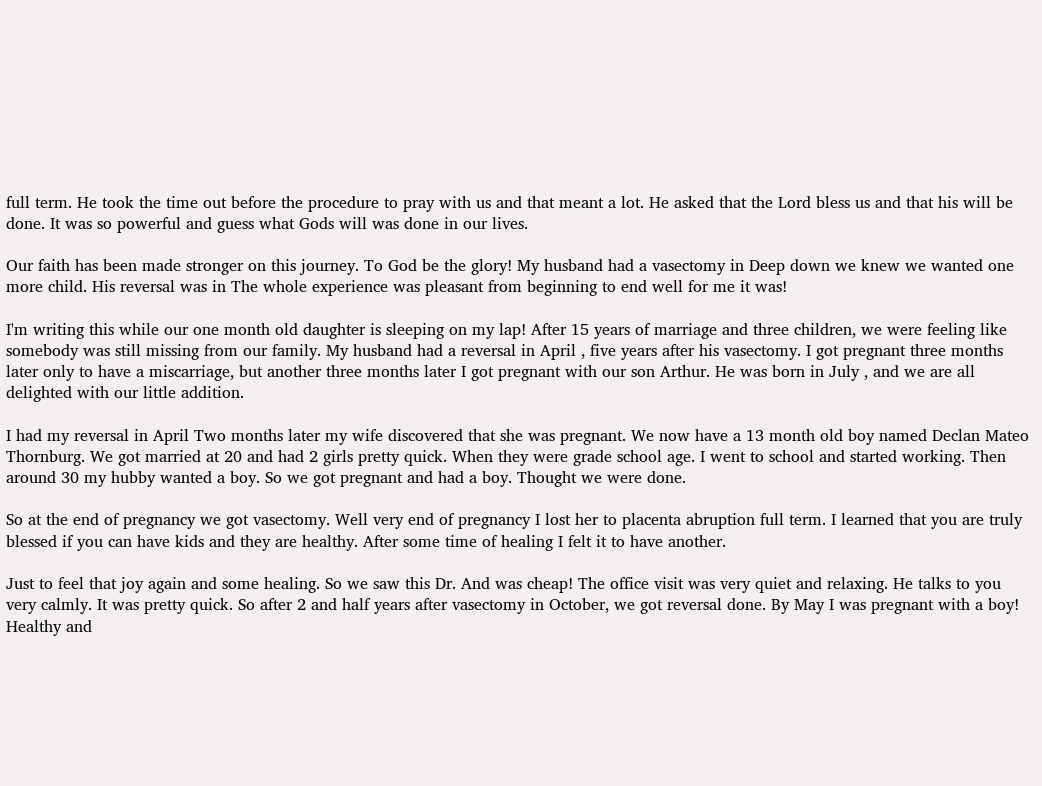full term. He took the time out before the procedure to pray with us and that meant a lot. He asked that the Lord bless us and that his will be done. It was so powerful and guess what Gods will was done in our lives.

Our faith has been made stronger on this journey. To God be the glory! My husband had a vasectomy in Deep down we knew we wanted one more child. His reversal was in The whole experience was pleasant from beginning to end well for me it was!

I'm writing this while our one month old daughter is sleeping on my lap! After 15 years of marriage and three children, we were feeling like somebody was still missing from our family. My husband had a reversal in April , five years after his vasectomy. I got pregnant three months later only to have a miscarriage, but another three months later I got pregnant with our son Arthur. He was born in July , and we are all delighted with our little addition.

I had my reversal in April Two months later my wife discovered that she was pregnant. We now have a 13 month old boy named Declan Mateo Thornburg. We got married at 20 and had 2 girls pretty quick. When they were grade school age. I went to school and started working. Then around 30 my hubby wanted a boy. So we got pregnant and had a boy. Thought we were done.

So at the end of pregnancy we got vasectomy. Well very end of pregnancy I lost her to placenta abruption full term. I learned that you are truly blessed if you can have kids and they are healthy. After some time of healing I felt it to have another.

Just to feel that joy again and some healing. So we saw this Dr. And was cheap! The office visit was very quiet and relaxing. He talks to you very calmly. It was pretty quick. So after 2 and half years after vasectomy in October, we got reversal done. By May I was pregnant with a boy! Healthy and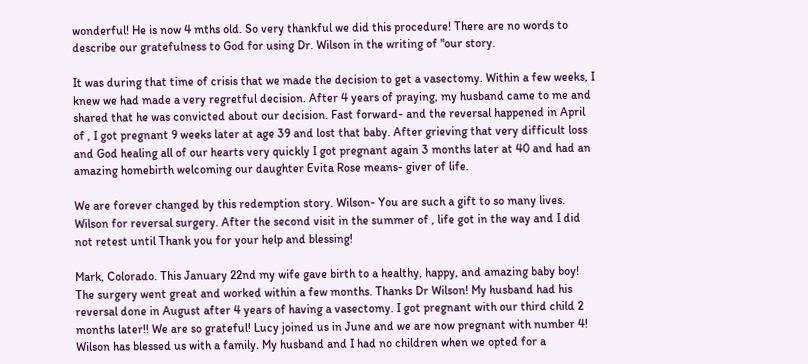wonderful! He is now 4 mths old. So very thankful we did this procedure! There are no words to describe our gratefulness to God for using Dr. Wilson in the writing of "our story.

It was during that time of crisis that we made the decision to get a vasectomy. Within a few weeks, I knew we had made a very regretful decision. After 4 years of praying, my husband came to me and shared that he was convicted about our decision. Fast forward- and the reversal happened in April of , I got pregnant 9 weeks later at age 39 and lost that baby. After grieving that very difficult loss and God healing all of our hearts very quickly I got pregnant again 3 months later at 40 and had an amazing homebirth welcoming our daughter Evita Rose means- giver of life.

We are forever changed by this redemption story. Wilson- You are such a gift to so many lives. Wilson for reversal surgery. After the second visit in the summer of , life got in the way and I did not retest until Thank you for your help and blessing!

Mark, Colorado. This January 22nd my wife gave birth to a healthy, happy, and amazing baby boy! The surgery went great and worked within a few months. Thanks Dr Wilson! My husband had his reversal done in August after 4 years of having a vasectomy. I got pregnant with our third child 2 months later!! We are so grateful! Lucy joined us in June and we are now pregnant with number 4! Wilson has blessed us with a family. My husband and I had no children when we opted for a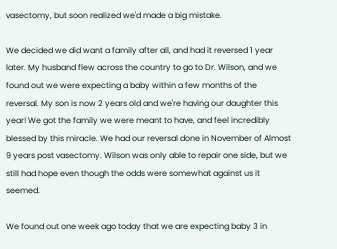vasectomy, but soon realized we'd made a big mistake.

We decided we did want a family after all, and had it reversed 1 year later. My husband flew across the country to go to Dr. Wilson, and we found out we were expecting a baby within a few months of the reversal. My son is now 2 years old and we're having our daughter this year! We got the family we were meant to have, and feel incredibly blessed by this miracle. We had our reversal done in November of Almost 9 years post vasectomy. Wilson was only able to repair one side, but we still had hope even though the odds were somewhat against us it seemed.

We found out one week ago today that we are expecting baby 3 in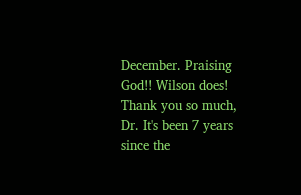December. Praising God!! Wilson does! Thank you so much, Dr. It's been 7 years since the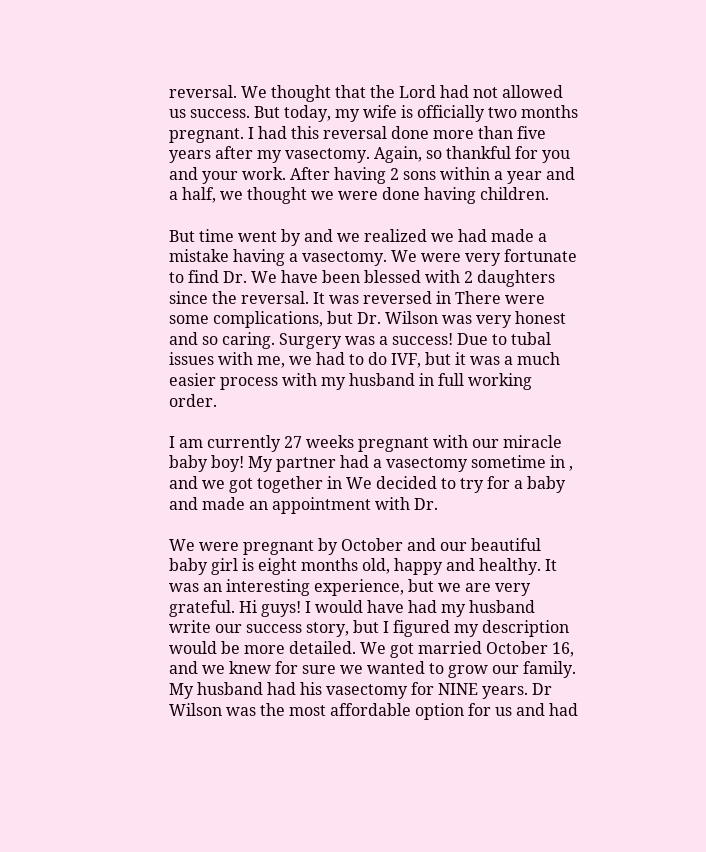reversal. We thought that the Lord had not allowed us success. But today, my wife is officially two months pregnant. I had this reversal done more than five years after my vasectomy. Again, so thankful for you and your work. After having 2 sons within a year and a half, we thought we were done having children.

But time went by and we realized we had made a mistake having a vasectomy. We were very fortunate to find Dr. We have been blessed with 2 daughters since the reversal. It was reversed in There were some complications, but Dr. Wilson was very honest and so caring. Surgery was a success! Due to tubal issues with me, we had to do IVF, but it was a much easier process with my husband in full working order.

I am currently 27 weeks pregnant with our miracle baby boy! My partner had a vasectomy sometime in , and we got together in We decided to try for a baby and made an appointment with Dr.

We were pregnant by October and our beautiful baby girl is eight months old, happy and healthy. It was an interesting experience, but we are very grateful. Hi guys! I would have had my husband write our success story, but I figured my description would be more detailed. We got married October 16, and we knew for sure we wanted to grow our family. My husband had his vasectomy for NINE years. Dr Wilson was the most affordable option for us and had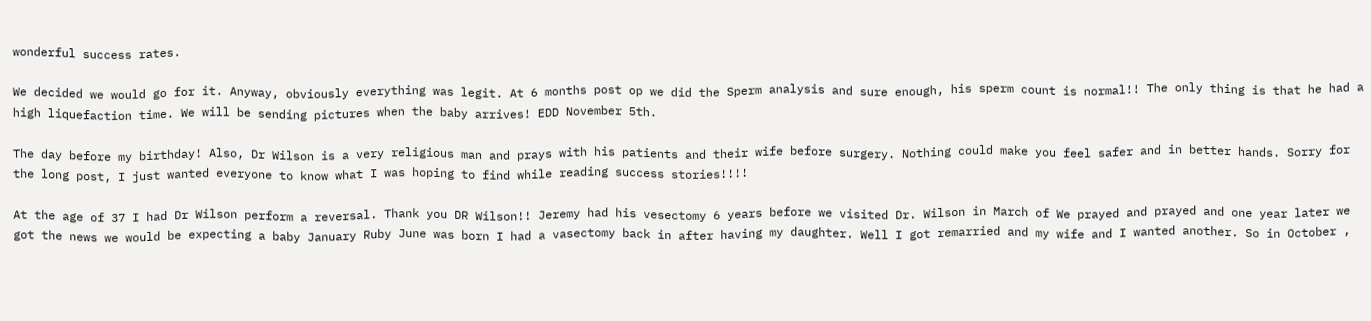wonderful success rates.

We decided we would go for it. Anyway, obviously everything was legit. At 6 months post op we did the Sperm analysis and sure enough, his sperm count is normal!! The only thing is that he had a high liquefaction time. We will be sending pictures when the baby arrives! EDD November 5th.

The day before my birthday! Also, Dr Wilson is a very religious man and prays with his patients and their wife before surgery. Nothing could make you feel safer and in better hands. Sorry for the long post, I just wanted everyone to know what I was hoping to find while reading success stories!!!!

At the age of 37 I had Dr Wilson perform a reversal. Thank you DR Wilson!! Jeremy had his vesectomy 6 years before we visited Dr. Wilson in March of We prayed and prayed and one year later we got the news we would be expecting a baby January Ruby June was born I had a vasectomy back in after having my daughter. Well I got remarried and my wife and I wanted another. So in October ,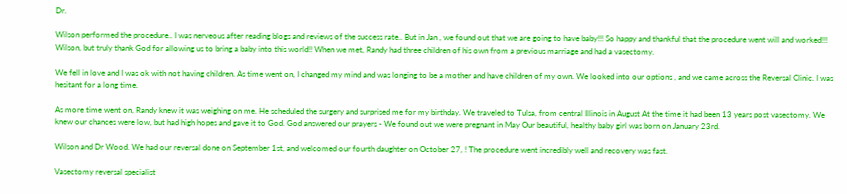Dr.

Wilson performed the procedure.. I was nerveous after reading blogs and reviews of the success rate.. But in Jan , we found out that we are going to have baby!!! So happy and thankful that the procedure went will and worked!!! Wilson, but truly thank God for allowing us to bring a baby into this world!! When we met, Randy had three children of his own from a previous marriage and had a vasectomy.

We fell in love and I was ok with not having children. As time went on, I changed my mind and was longing to be a mother and have children of my own. We looked into our options , and we came across the Reversal Clinic. I was hesitant for a long time.

As more time went on, Randy knew it was weighing on me. He scheduled the surgery and surprised me for my birthday. We traveled to Tulsa, from central Illinois in August At the time it had been 13 years post vasectomy. We knew our chances were low, but had high hopes and gave it to God. God answered our prayers - We found out we were pregnant in May Our beautiful, healthy baby girl was born on January 23rd.

Wilson and Dr Wood. We had our reversal done on September 1st, and welcomed our fourth daughter on October 27, ! The procedure went incredibly well and recovery was fast.

Vasectomy reversal specialist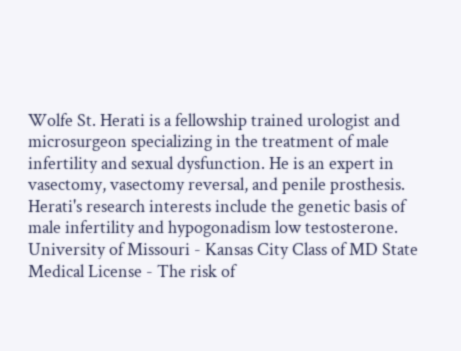Wolfe St. Herati is a fellowship trained urologist and microsurgeon specializing in the treatment of male infertility and sexual dysfunction. He is an expert in vasectomy, vasectomy reversal, and penile prosthesis. Herati's research interests include the genetic basis of male infertility and hypogonadism low testosterone. University of Missouri - Kansas City Class of MD State Medical License - The risk of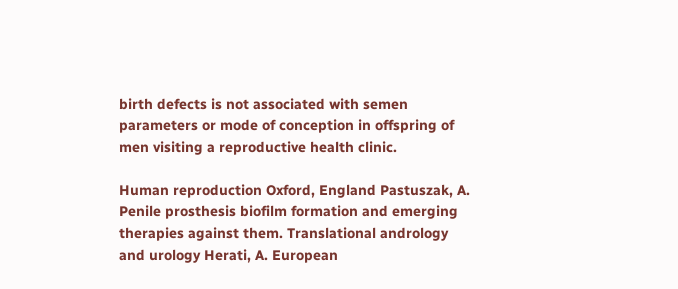birth defects is not associated with semen parameters or mode of conception in offspring of men visiting a reproductive health clinic.

Human reproduction Oxford, England Pastuszak, A. Penile prosthesis biofilm formation and emerging therapies against them. Translational andrology and urology Herati, A. European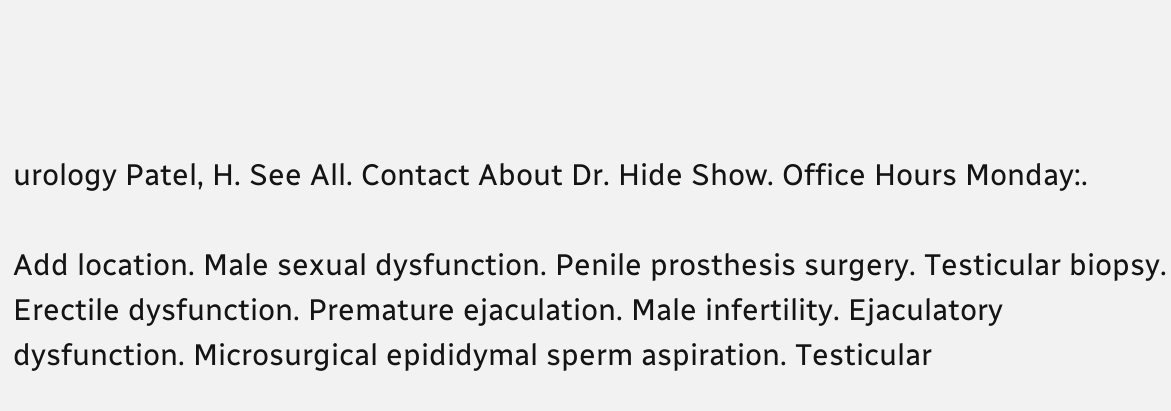urology Patel, H. See All. Contact About Dr. Hide Show. Office Hours Monday:.

Add location. Male sexual dysfunction. Penile prosthesis surgery. Testicular biopsy. Erectile dysfunction. Premature ejaculation. Male infertility. Ejaculatory dysfunction. Microsurgical epididymal sperm aspiration. Testicular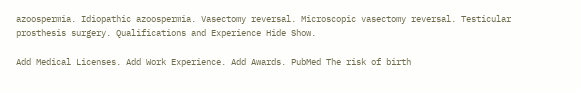azoospermia. Idiopathic azoospermia. Vasectomy reversal. Microscopic vasectomy reversal. Testicular prosthesis surgery. Qualifications and Experience Hide Show.

Add Medical Licenses. Add Work Experience. Add Awards. PubMed The risk of birth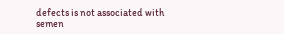defects is not associated with semen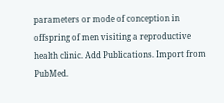parameters or mode of conception in offspring of men visiting a reproductive health clinic. Add Publications. Import from PubMed.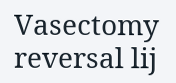Vasectomy reversal lij